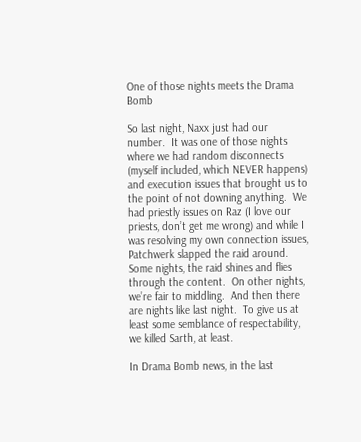One of those nights meets the Drama Bomb

So last night, Naxx just had our number.  It was one of those nights where we had random disconnects (myself included, which NEVER happens) and execution issues that brought us to the point of not downing anything.  We had priestly issues on Raz (I love our priests, don’t get me wrong) and while I was resolving my own connection issues, Patchwerk slapped the raid around.  Some nights, the raid shines and flies through the content.  On other nights, we’re fair to middling.  And then there are nights like last night.  To give us at least some semblance of respectability, we killed Sarth, at least.

In Drama Bomb news, in the last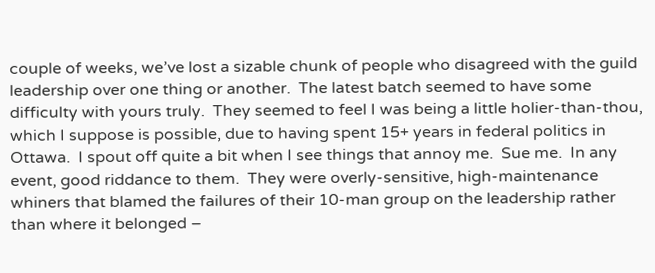couple of weeks, we’ve lost a sizable chunk of people who disagreed with the guild leadership over one thing or another.  The latest batch seemed to have some difficulty with yours truly.  They seemed to feel I was being a little holier-than-thou, which I suppose is possible, due to having spent 15+ years in federal politics in Ottawa.  I spout off quite a bit when I see things that annoy me.  Sue me.  In any event, good riddance to them.  They were overly-sensitive, high-maintenance whiners that blamed the failures of their 10-man group on the leadership rather than where it belonged –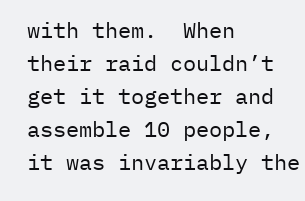with them.  When their raid couldn’t get it together and assemble 10 people, it was invariably the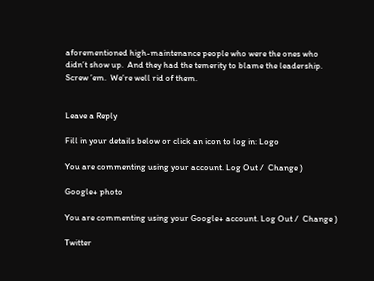aforementioned high-maintenance people who were the ones who didn’t show up.  And they had the temerity to blame the leadership.  Screw ’em.  We’re well rid of them.


Leave a Reply

Fill in your details below or click an icon to log in: Logo

You are commenting using your account. Log Out /  Change )

Google+ photo

You are commenting using your Google+ account. Log Out /  Change )

Twitter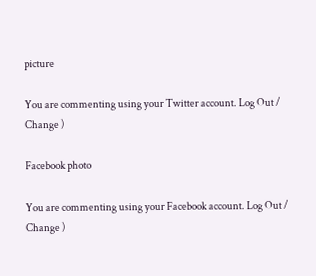picture

You are commenting using your Twitter account. Log Out /  Change )

Facebook photo

You are commenting using your Facebook account. Log Out /  Change )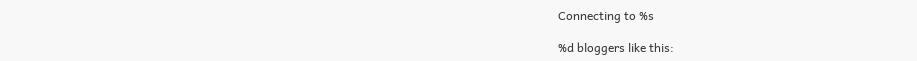Connecting to %s

%d bloggers like this: